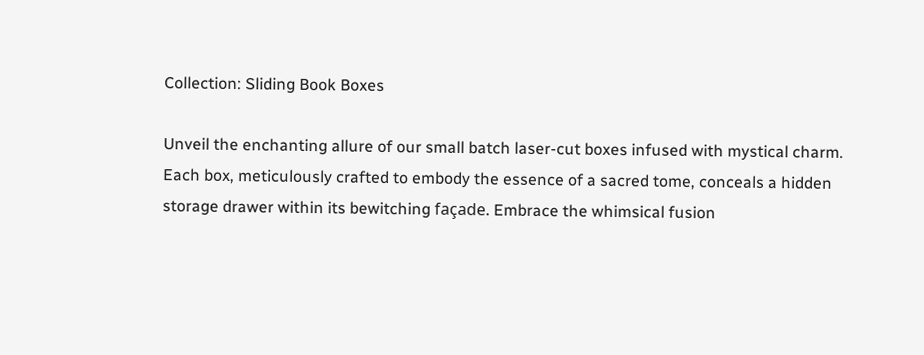Collection: Sliding Book Boxes

Unveil the enchanting allure of our small batch laser-cut boxes infused with mystical charm. Each box, meticulously crafted to embody the essence of a sacred tome, conceals a hidden storage drawer within its bewitching façade. Embrace the whimsical fusion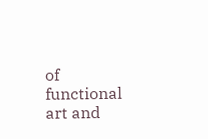of functional art and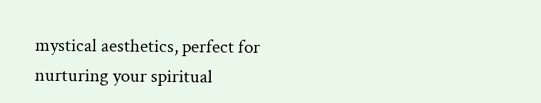mystical aesthetics, perfect for nurturing your spiritual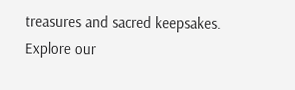treasures and sacred keepsakes. Explore our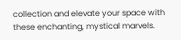collection and elevate your space with these enchanting, mystical marvels.